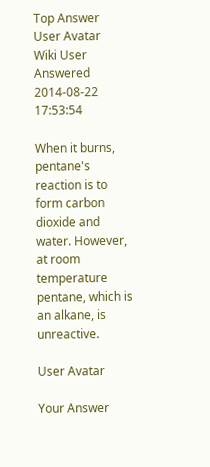Top Answer
User Avatar
Wiki User
Answered 2014-08-22 17:53:54

When it burns, pentane's reaction is to form carbon dioxide and water. However, at room temperature pentane, which is an alkane, is unreactive.

User Avatar

Your Answer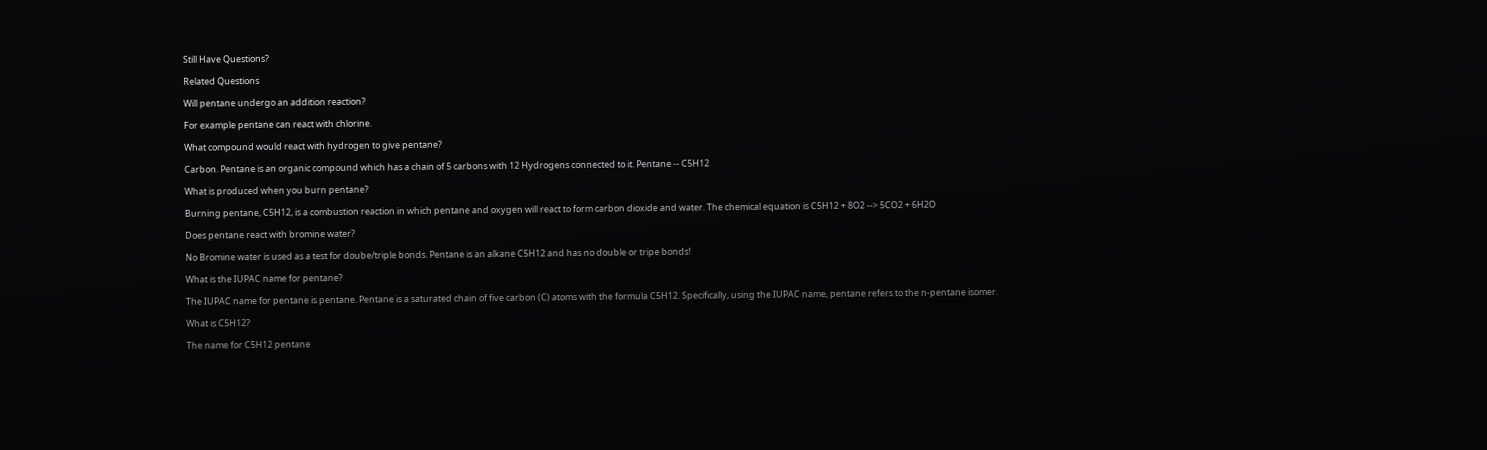Still Have Questions?

Related Questions

Will pentane undergo an addition reaction?

For example pentane can react with chlorine.

What compound would react with hydrogen to give pentane?

Carbon. Pentane is an organic compound which has a chain of 5 carbons with 12 Hydrogens connected to it. Pentane -- C5H12

What is produced when you burn pentane?

Burning pentane, C5H12, is a combustion reaction in which pentane and oxygen will react to form carbon dioxide and water. The chemical equation is C5H12 + 8O2 --> 5CO2 + 6H2O

Does pentane react with bromine water?

No Bromine water is used as a test for doube/triple bonds. Pentane is an alkane C5H12 and has no double or tripe bonds!

What is the IUPAC name for pentane?

The IUPAC name for pentane is pentane. Pentane is a saturated chain of five carbon (C) atoms with the formula C5H12. Specifically, using the IUPAC name, pentane refers to the n-pentane isomer.

What is C5H12?

The name for C5H12 pentane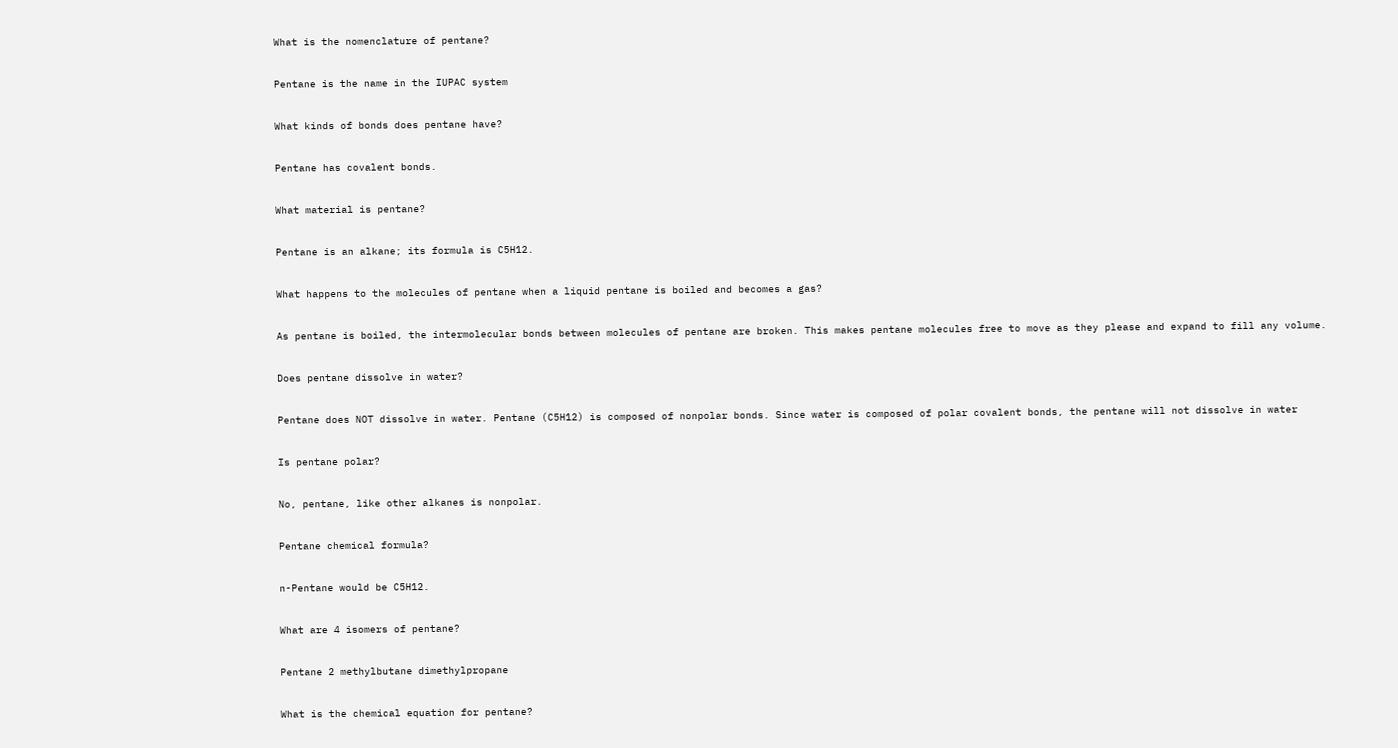What is the nomenclature of pentane?

Pentane is the name in the IUPAC system

What kinds of bonds does pentane have?

Pentane has covalent bonds.

What material is pentane?

Pentane is an alkane; its formula is C5H12.

What happens to the molecules of pentane when a liquid pentane is boiled and becomes a gas?

As pentane is boiled, the intermolecular bonds between molecules of pentane are broken. This makes pentane molecules free to move as they please and expand to fill any volume.

Does pentane dissolve in water?

Pentane does NOT dissolve in water. Pentane (C5H12) is composed of nonpolar bonds. Since water is composed of polar covalent bonds, the pentane will not dissolve in water

Is pentane polar?

No, pentane, like other alkanes is nonpolar.

Pentane chemical formula?

n-Pentane would be C5H12.

What are 4 isomers of pentane?

Pentane 2 methylbutane dimethylpropane

What is the chemical equation for pentane?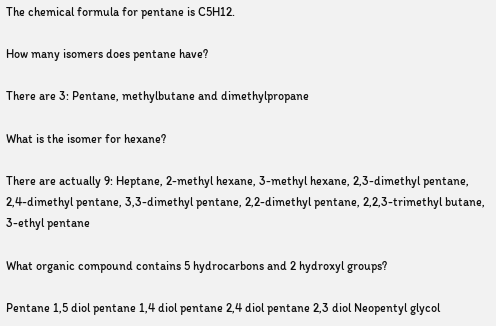The chemical formula for pentane is C5H12.

How many isomers does pentane have?

There are 3: Pentane, methylbutane and dimethylpropane

What is the isomer for hexane?

There are actually 9: Heptane, 2-methyl hexane, 3-methyl hexane, 2,3-dimethyl pentane, 2,4-dimethyl pentane, 3,3-dimethyl pentane, 2,2-dimethyl pentane, 2,2,3-trimethyl butane, 3-ethyl pentane

What organic compound contains 5 hydrocarbons and 2 hydroxyl groups?

Pentane 1,5 diol pentane 1,4 diol pentane 2,4 diol pentane 2,3 diol Neopentyl glycol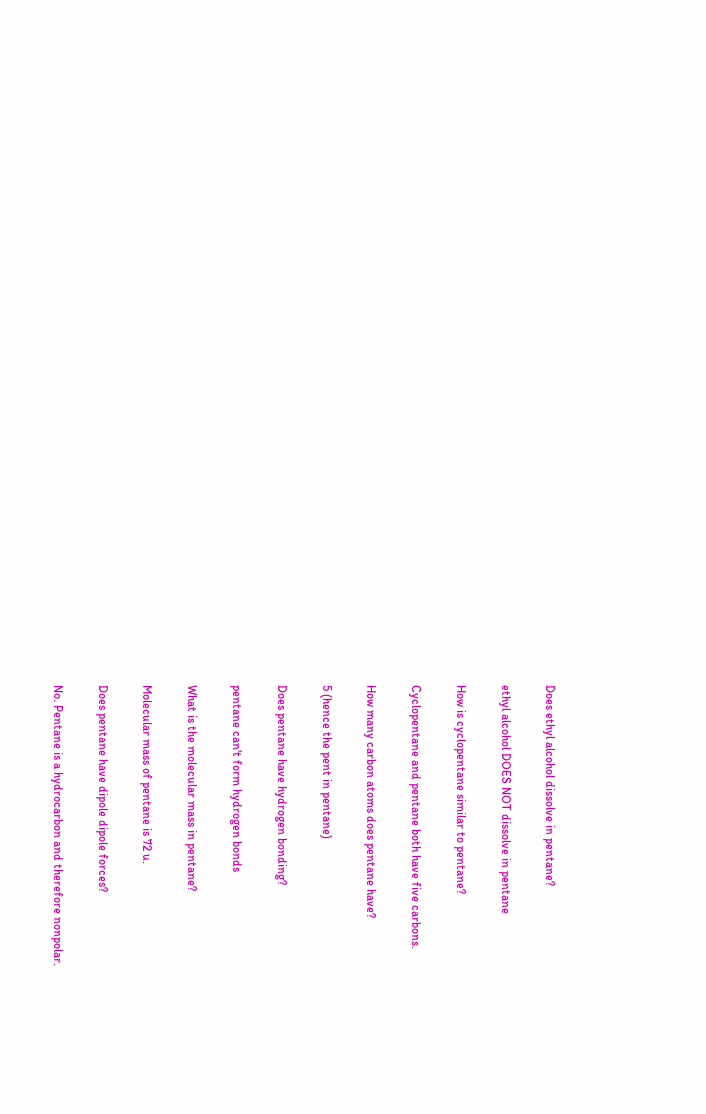Does ethyl alcohol dissolve in pentane?

ethyl alcohol DOES NOT dissolve in pentane

How is cyclopentane similar to pentane?

Cyclopentane and pentane both have five carbons.

How many carbon atoms does pentane have?

5 (hence the pent in pentane)

Does pentane have hydrogen bonding?

pentane can't form hydrogen bonds

What is the molecular mass in pentane?

Molecular mass of pentane is 72 u.

Does pentane have dipole dipole forces?

No. Pentane is a hydrocarbon and therefore nonpolar.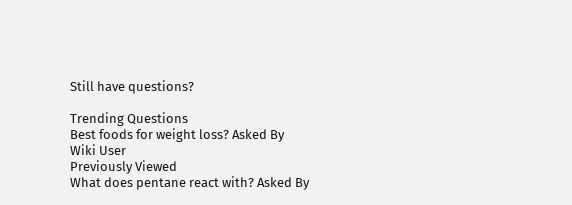Still have questions?

Trending Questions
Best foods for weight loss? Asked By Wiki User
Previously Viewed
What does pentane react with? Asked By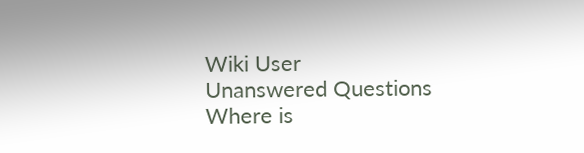Wiki User
Unanswered Questions
Where is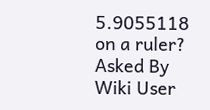5.9055118 on a ruler? Asked By Wiki User